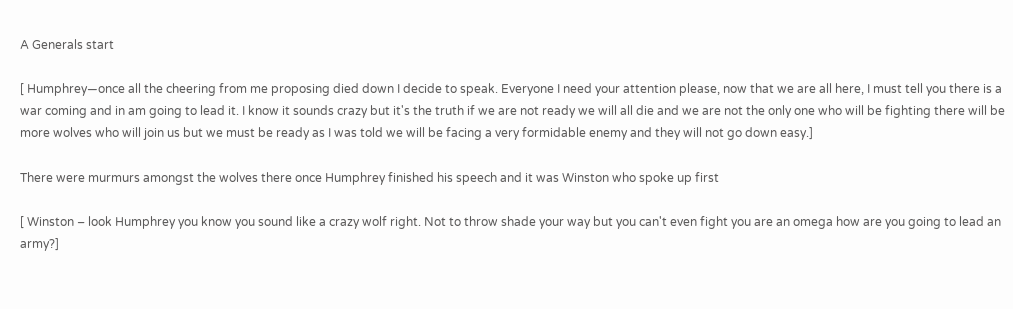A Generals start

[ Humphrey—once all the cheering from me proposing died down I decide to speak. Everyone I need your attention please, now that we are all here, I must tell you there is a war coming and in am going to lead it. I know it sounds crazy but it's the truth if we are not ready we will all die and we are not the only one who will be fighting there will be more wolves who will join us but we must be ready as I was told we will be facing a very formidable enemy and they will not go down easy.]

There were murmurs amongst the wolves there once Humphrey finished his speech and it was Winston who spoke up first

[ Winston – look Humphrey you know you sound like a crazy wolf right. Not to throw shade your way but you can't even fight you are an omega how are you going to lead an army?]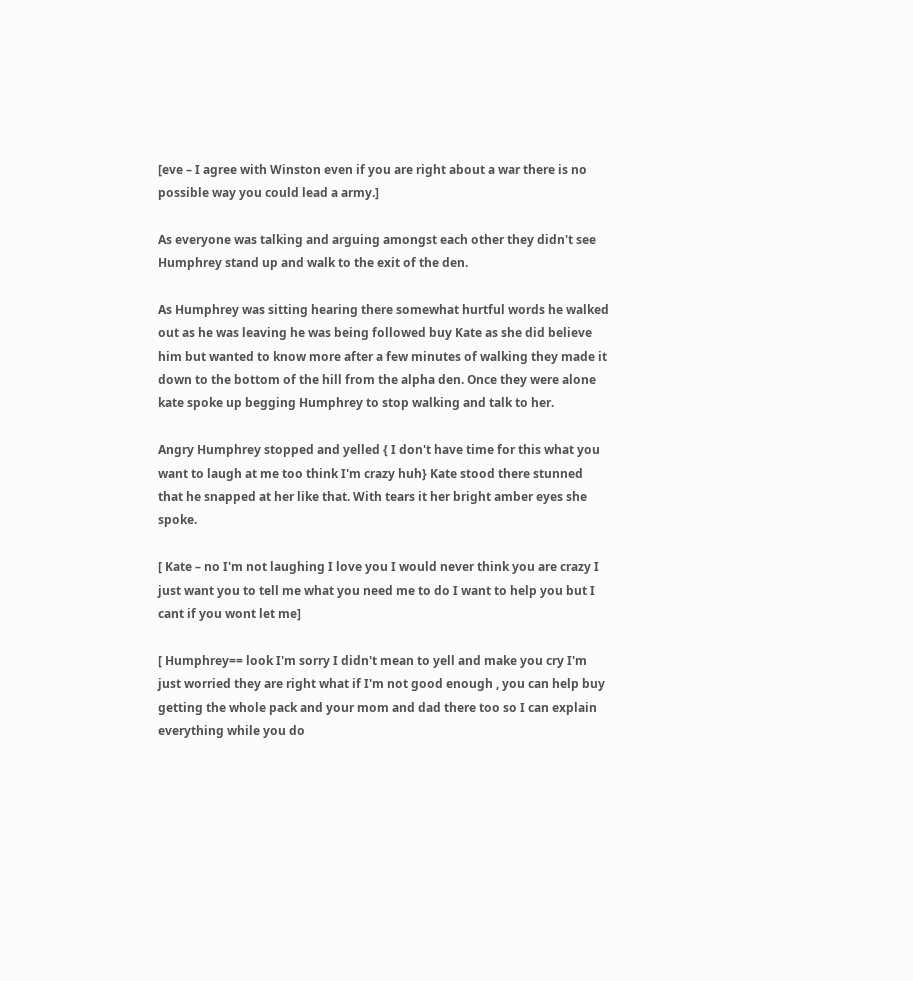[eve – I agree with Winston even if you are right about a war there is no possible way you could lead a army.]

As everyone was talking and arguing amongst each other they didn't see Humphrey stand up and walk to the exit of the den.

As Humphrey was sitting hearing there somewhat hurtful words he walked out as he was leaving he was being followed buy Kate as she did believe him but wanted to know more after a few minutes of walking they made it down to the bottom of the hill from the alpha den. Once they were alone kate spoke up begging Humphrey to stop walking and talk to her.

Angry Humphrey stopped and yelled { I don't have time for this what you want to laugh at me too think I'm crazy huh} Kate stood there stunned that he snapped at her like that. With tears it her bright amber eyes she spoke.

[ Kate – no I'm not laughing I love you I would never think you are crazy I just want you to tell me what you need me to do I want to help you but I cant if you wont let me]

[ Humphrey== look I'm sorry I didn't mean to yell and make you cry I'm just worried they are right what if I'm not good enough , you can help buy getting the whole pack and your mom and dad there too so I can explain everything while you do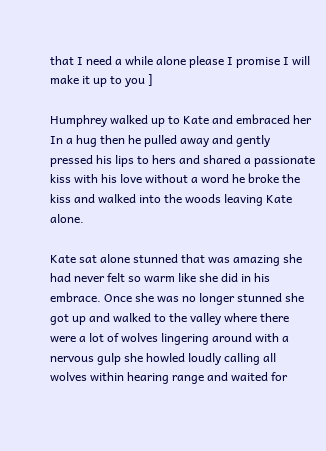that I need a while alone please I promise I will make it up to you ]

Humphrey walked up to Kate and embraced her In a hug then he pulled away and gently pressed his lips to hers and shared a passionate kiss with his love without a word he broke the kiss and walked into the woods leaving Kate alone.

Kate sat alone stunned that was amazing she had never felt so warm like she did in his embrace. Once she was no longer stunned she got up and walked to the valley where there were a lot of wolves lingering around with a nervous gulp she howled loudly calling all wolves within hearing range and waited for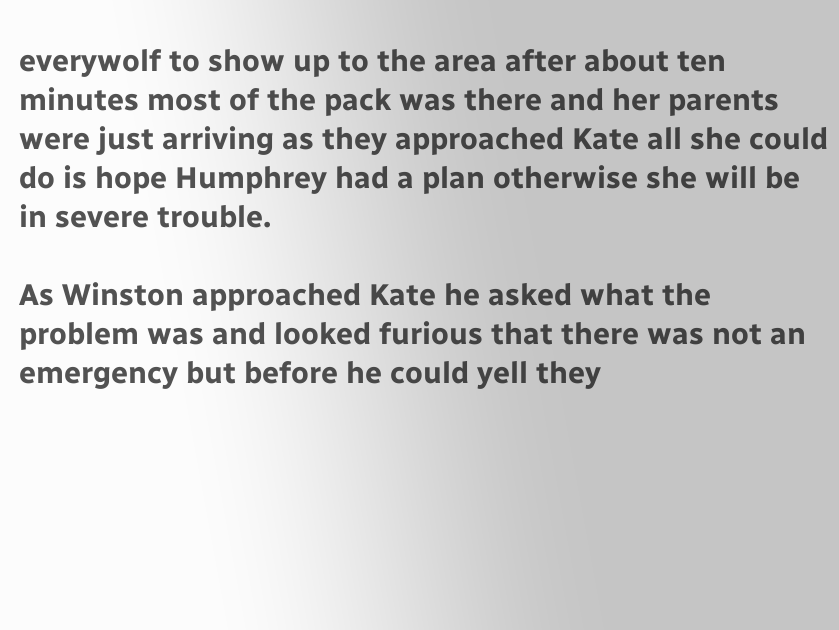everywolf to show up to the area after about ten minutes most of the pack was there and her parents were just arriving as they approached Kate all she could do is hope Humphrey had a plan otherwise she will be in severe trouble.

As Winston approached Kate he asked what the problem was and looked furious that there was not an emergency but before he could yell they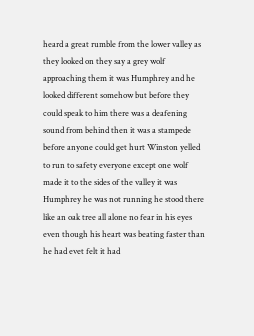heard a great rumble from the lower valley as they looked on they say a grey wolf approaching them it was Humphrey and he looked different somehow but before they could speak to him there was a deafening sound from behind then it was a stampede before anyone could get hurt Winston yelled to run to safety everyone except one wolf made it to the sides of the valley it was Humphrey he was not running he stood there like an oak tree all alone no fear in his eyes even though his heart was beating faster than he had evet felt it had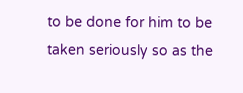to be done for him to be taken seriously so as the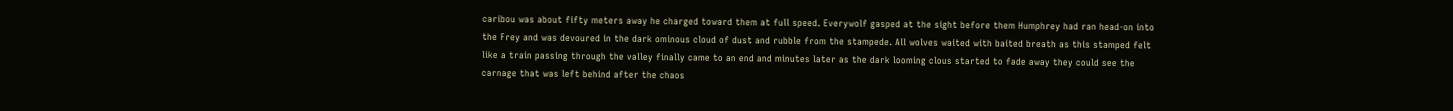caribou was about fifty meters away he charged toward them at full speed. Everywolf gasped at the sight before them Humphrey had ran head-on into the Frey and was devoured in the dark ominous cloud of dust and rubble from the stampede. All wolves waited with baited breath as this stamped felt like a train passing through the valley finally came to an end and minutes later as the dark looming clous started to fade away they could see the carnage that was left behind after the chaos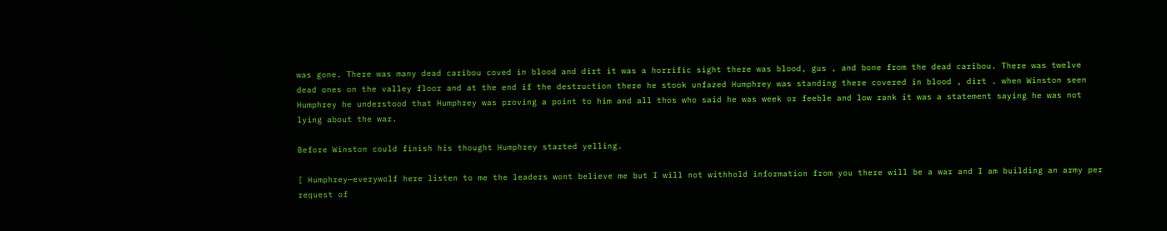was gone. There was many dead caribou coved in blood and dirt it was a horrific sight there was blood, gus , and bone from the dead caribou. There was twelve dead ones on the valley floor and at the end if the destruction there he stook unfazed Humphrey was standing there covered in blood , dirt . when Winston seen Humphrey he understood that Humphrey was proving a point to him and all thos who said he was week or feeble and low rank it was a statement saying he was not lying about the war.

Before Winston could finish his thought Humphrey started yelling.

[ Humphrey—everywolf here listen to me the leaders wont believe me but I will not withhold information from you there will be a war and I am building an army per request of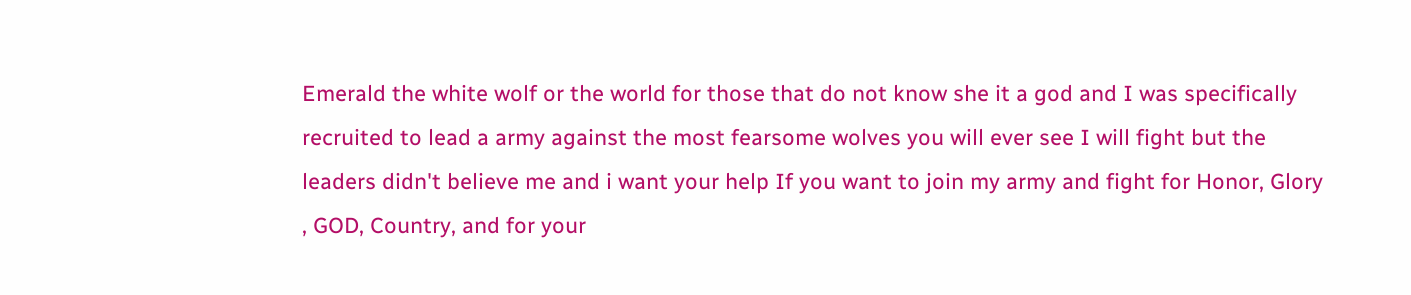Emerald the white wolf or the world for those that do not know she it a god and I was specifically recruited to lead a army against the most fearsome wolves you will ever see I will fight but the leaders didn't believe me and i want your help If you want to join my army and fight for Honor, Glory , GOD, Country, and for your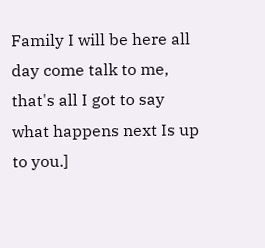Family I will be here all day come talk to me, that's all I got to say what happens next Is up to you.]